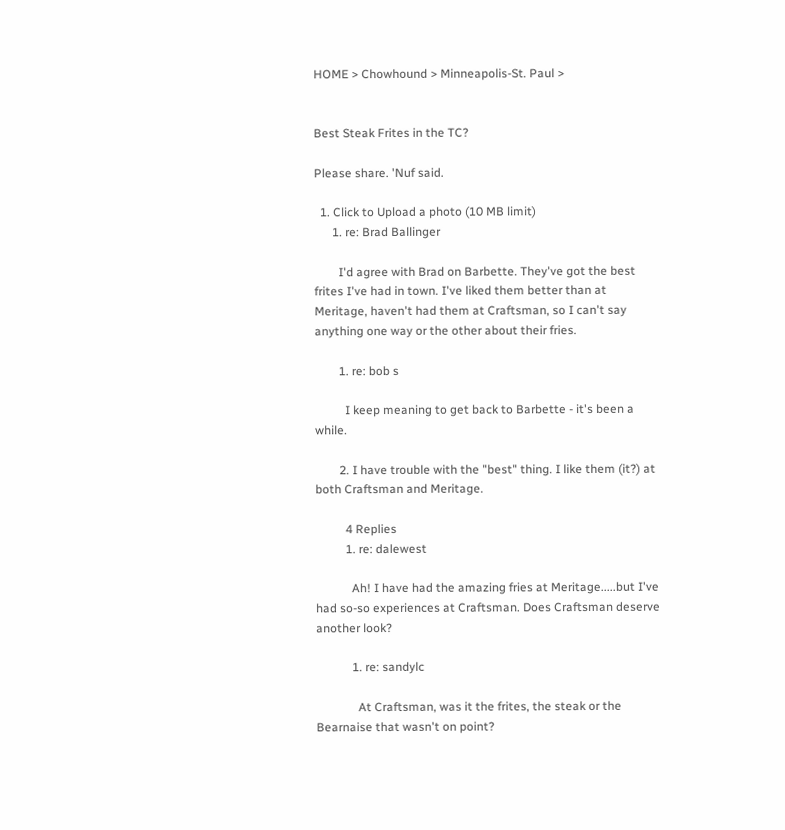HOME > Chowhound > Minneapolis-St. Paul >


Best Steak Frites in the TC?

Please share. 'Nuf said.

  1. Click to Upload a photo (10 MB limit)
      1. re: Brad Ballinger

        I'd agree with Brad on Barbette. They've got the best frites I've had in town. I've liked them better than at Meritage, haven't had them at Craftsman, so I can't say anything one way or the other about their fries.

        1. re: bob s

          I keep meaning to get back to Barbette - it's been a while.

        2. I have trouble with the "best" thing. I like them (it?) at both Craftsman and Meritage.

          4 Replies
          1. re: dalewest

            Ah! I have had the amazing fries at Meritage.....but I've had so-so experiences at Craftsman. Does Craftsman deserve another look?

            1. re: sandylc

              At Craftsman, was it the frites, the steak or the Bearnaise that wasn't on point?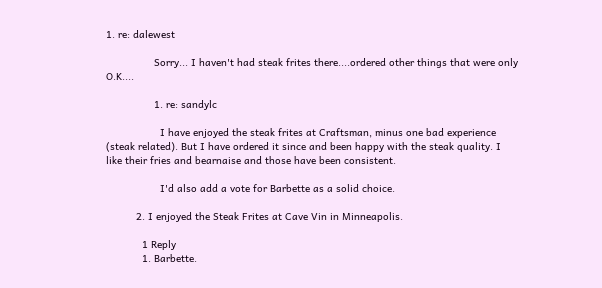1. re: dalewest

                Sorry... I haven't had steak frites there....ordered other things that were only O.K....

                1. re: sandylc

                  I have enjoyed the steak frites at Craftsman, minus one bad experience (steak related). But I have ordered it since and been happy with the steak quality. I like their fries and bearnaise and those have been consistent.

                  I'd also add a vote for Barbette as a solid choice.

          2. I enjoyed the Steak Frites at Cave Vin in Minneapolis.

            1 Reply
            1. Barbette.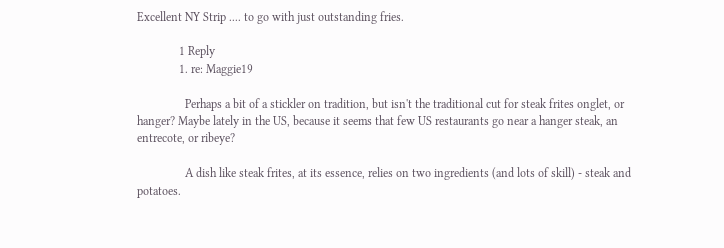Excellent NY Strip .... to go with just outstanding fries.

              1 Reply
              1. re: Maggie19

                Perhaps a bit of a stickler on tradition, but isn't the traditional cut for steak frites onglet, or hanger? Maybe lately in the US, because it seems that few US restaurants go near a hanger steak, an entrecote, or ribeye?

                A dish like steak frites, at its essence, relies on two ingredients (and lots of skill) - steak and potatoes.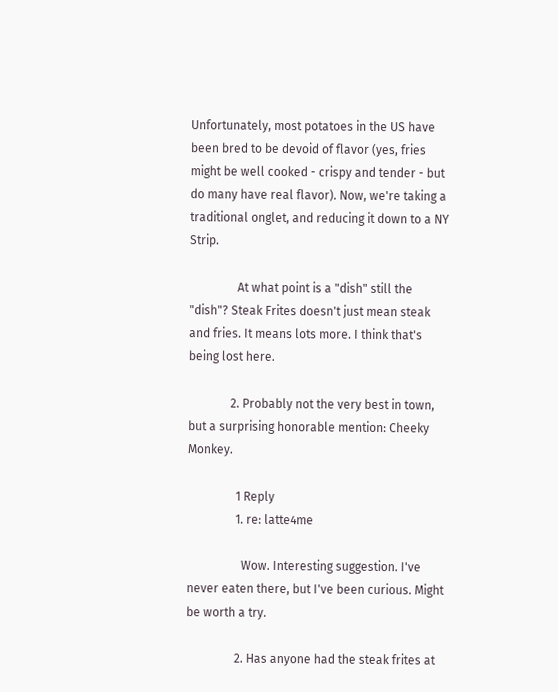Unfortunately, most potatoes in the US have been bred to be devoid of flavor (yes, fries might be well cooked - crispy and tender - but do many have real flavor). Now, we're taking a traditional onglet, and reducing it down to a NY Strip.

                At what point is a "dish" still the "dish"? Steak Frites doesn't just mean steak and fries. It means lots more. I think that's being lost here.

              2. Probably not the very best in town, but a surprising honorable mention: Cheeky Monkey.

                1 Reply
                1. re: latte4me

                  Wow. Interesting suggestion. I've never eaten there, but I've been curious. Might be worth a try.

                2. Has anyone had the steak frites at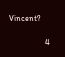Vincent?

                  4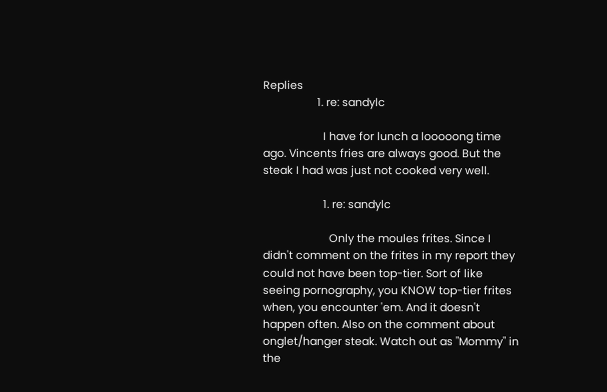Replies
                  1. re: sandylc

                    I have for lunch a looooong time ago. Vincents fries are always good. But the steak I had was just not cooked very well.

                    1. re: sandylc

                      Only the moules frites. Since I didn't comment on the frites in my report they could not have been top-tier. Sort of like seeing pornography, you KNOW top-tier frites when, you encounter 'em. And it doesn't happen often. Also on the comment about onglet/hanger steak. Watch out as "Mommy" in the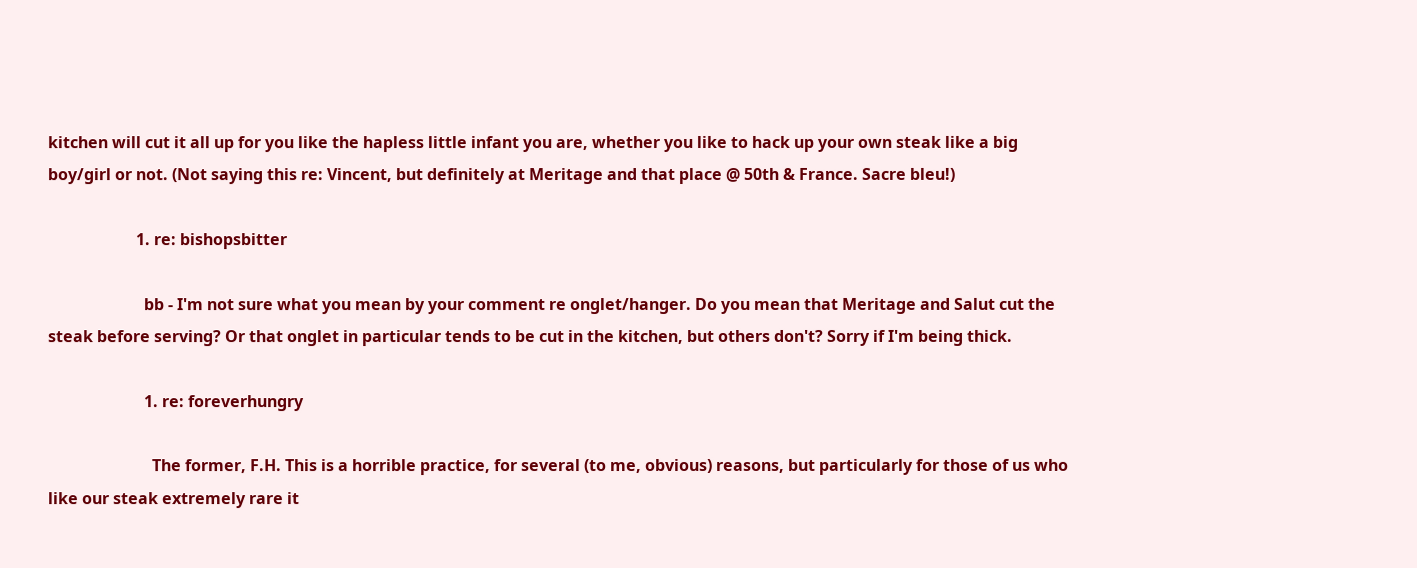kitchen will cut it all up for you like the hapless little infant you are, whether you like to hack up your own steak like a big boy/girl or not. (Not saying this re: Vincent, but definitely at Meritage and that place @ 50th & France. Sacre bleu!)

                      1. re: bishopsbitter

                        bb - I'm not sure what you mean by your comment re onglet/hanger. Do you mean that Meritage and Salut cut the steak before serving? Or that onglet in particular tends to be cut in the kitchen, but others don't? Sorry if I'm being thick.

                        1. re: foreverhungry

                          The former, F.H. This is a horrible practice, for several (to me, obvious) reasons, but particularly for those of us who like our steak extremely rare it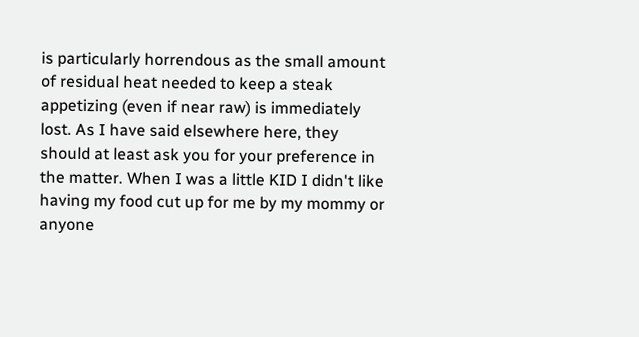is particularly horrendous as the small amount of residual heat needed to keep a steak appetizing (even if near raw) is immediately lost. As I have said elsewhere here, they should at least ask you for your preference in the matter. When I was a little KID I didn't like having my food cut up for me by my mommy or anyone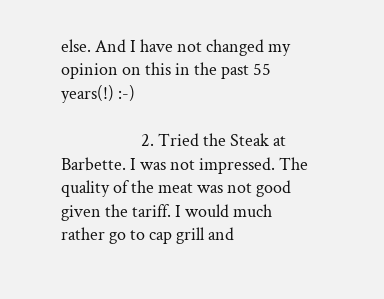else. And I have not changed my opinion on this in the past 55 years(!) :-)

                    2. Tried the Steak at Barbette. I was not impressed. The quality of the meat was not good given the tariff. I would much rather go to cap grill and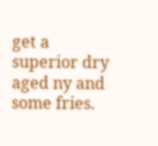get a superior dry aged ny and some fries.